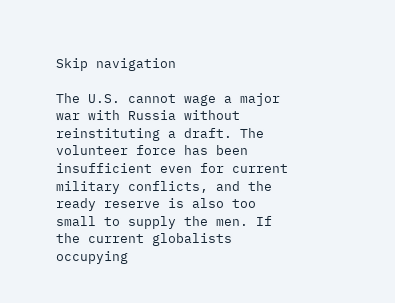Skip navigation

The U.S. cannot wage a major war with Russia without reinstituting a draft. The volunteer force has been insufficient even for current military conflicts, and the ready reserve is also too small to supply the men. If the current globalists occupying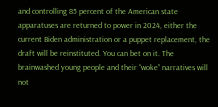and controlling 85 percent of the American state apparatuses are returned to power in 2024, either the current Biden administration or a puppet replacement, the draft will be reinstituted. You can bet on it. The brainwashed young people and their “woke” narratives will not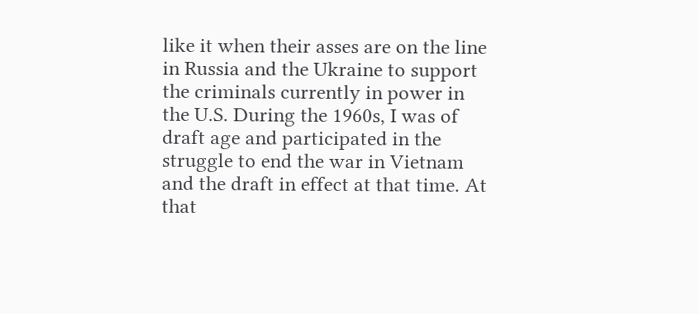like it when their asses are on the line in Russia and the Ukraine to support the criminals currently in power in the U.S. During the 1960s, I was of draft age and participated in the struggle to end the war in Vietnam and the draft in effect at that time. At that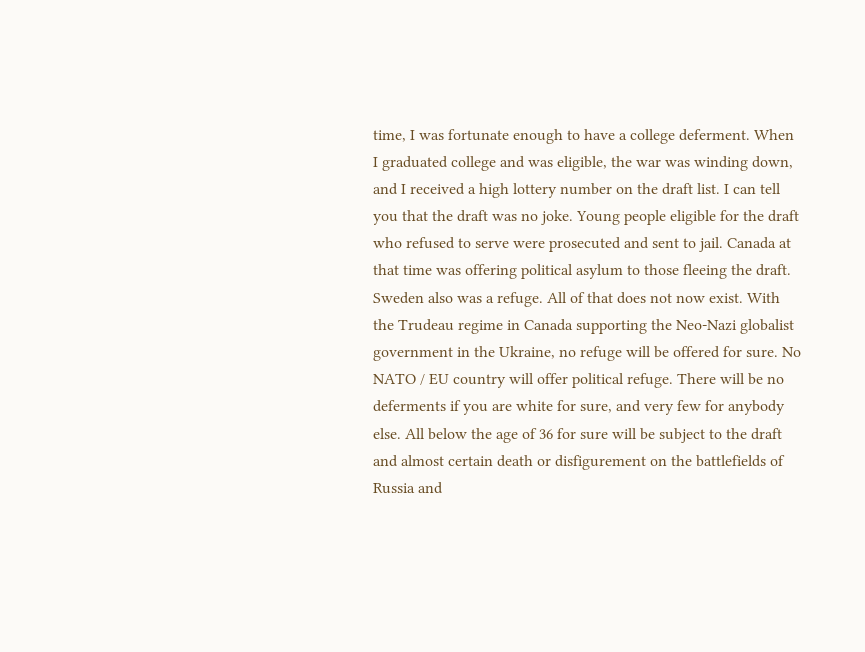time, I was fortunate enough to have a college deferment. When I graduated college and was eligible, the war was winding down, and I received a high lottery number on the draft list. I can tell you that the draft was no joke. Young people eligible for the draft who refused to serve were prosecuted and sent to jail. Canada at that time was offering political asylum to those fleeing the draft. Sweden also was a refuge. All of that does not now exist. With the Trudeau regime in Canada supporting the Neo-Nazi globalist government in the Ukraine, no refuge will be offered for sure. No NATO / EU country will offer political refuge. There will be no deferments if you are white for sure, and very few for anybody else. All below the age of 36 for sure will be subject to the draft and almost certain death or disfigurement on the battlefields of Russia and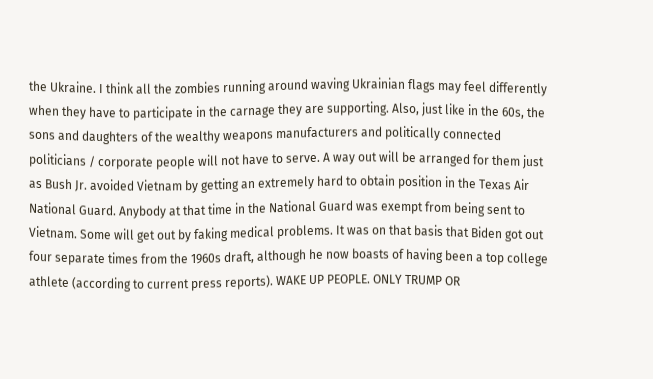the Ukraine. I think all the zombies running around waving Ukrainian flags may feel differently when they have to participate in the carnage they are supporting. Also, just like in the 60s, the sons and daughters of the wealthy weapons manufacturers and politically connected politicians / corporate people will not have to serve. A way out will be arranged for them just as Bush Jr. avoided Vietnam by getting an extremely hard to obtain position in the Texas Air National Guard. Anybody at that time in the National Guard was exempt from being sent to Vietnam. Some will get out by faking medical problems. It was on that basis that Biden got out four separate times from the 1960s draft, although he now boasts of having been a top college athlete (according to current press reports). WAKE UP PEOPLE. ONLY TRUMP OR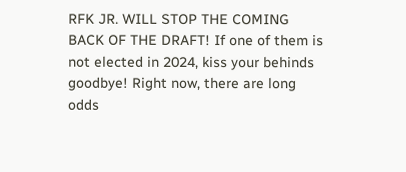RFK JR. WILL STOP THE COMING BACK OF THE DRAFT! If one of them is not elected in 2024, kiss your behinds goodbye! Right now, there are long odds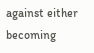against either becoming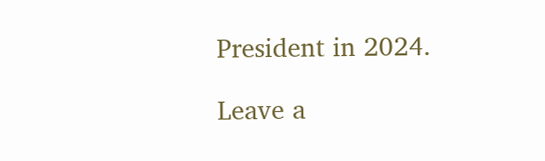President in 2024.

Leave a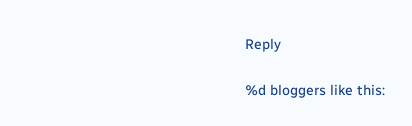Reply

%d bloggers like this: